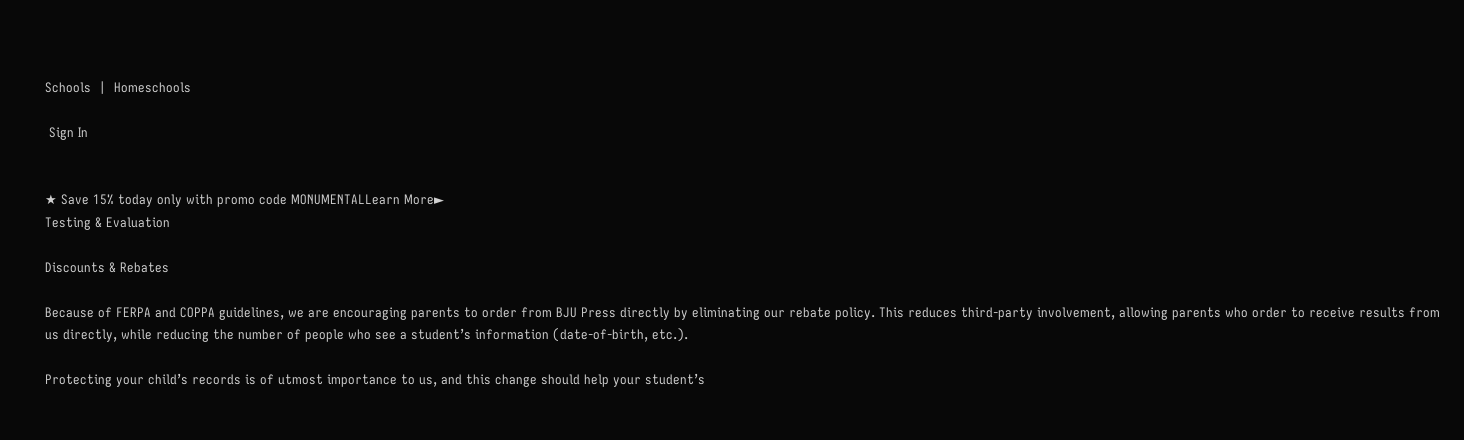Schools  |  Homeschools

 Sign In


★ Save 15% today only with promo code MONUMENTALLearn More►
Testing & Evaluation

Discounts & Rebates

Because of FERPA and COPPA guidelines, we are encouraging parents to order from BJU Press directly by eliminating our rebate policy. This reduces third-party involvement, allowing parents who order to receive results from us directly, while reducing the number of people who see a student’s information (date-of-birth, etc.).

Protecting your child’s records is of utmost importance to us, and this change should help your student’s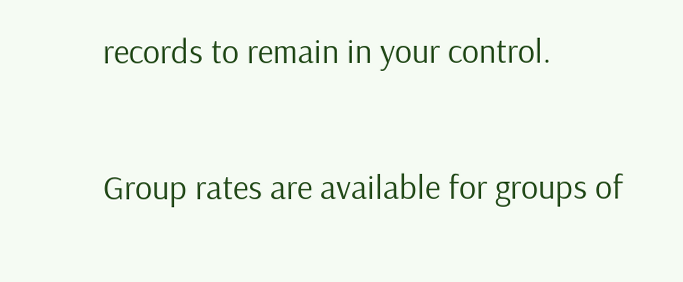records to remain in your control.

Group rates are available for groups of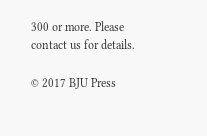300 or more. Please contact us for details.

© 2017 BJU Press